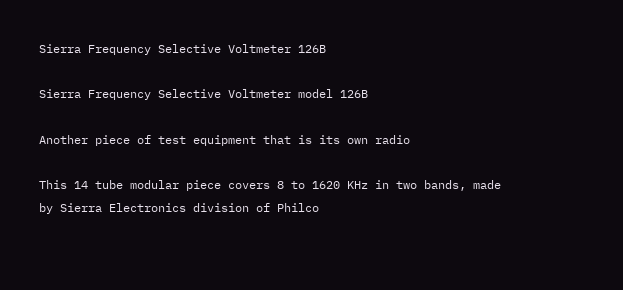Sierra Frequency Selective Voltmeter 126B

Sierra Frequency Selective Voltmeter model 126B

Another piece of test equipment that is its own radio

This 14 tube modular piece covers 8 to 1620 KHz in two bands, made by Sierra Electronics division of Philco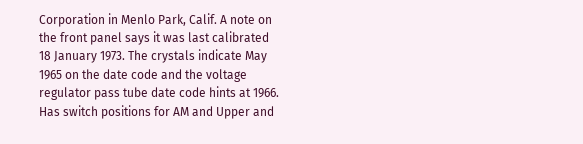Corporation in Menlo Park, Calif. A note on the front panel says it was last calibrated 18 January 1973. The crystals indicate May 1965 on the date code and the voltage regulator pass tube date code hints at 1966. Has switch positions for AM and Upper and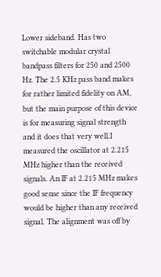Lower sideband. Has two switchable modular crystal bandpass filters for 250 and 2500 Hz. The 2.5 KHz pass band makes for rather limited fidelity on AM, but the main purpose of this device is for measuring signal strength and it does that very well.I measured the oscillator at 2.215 MHz higher than the received signals. An IF at 2.215 MHz makes good sense since the IF frequency would be higher than any received signal. The alignment was off by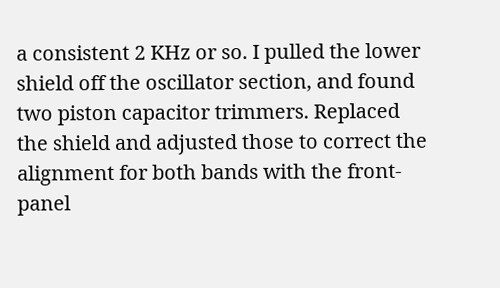a consistent 2 KHz or so. I pulled the lower shield off the oscillator section, and found two piston capacitor trimmers. Replaced the shield and adjusted those to correct the alignment for both bands with the front-panel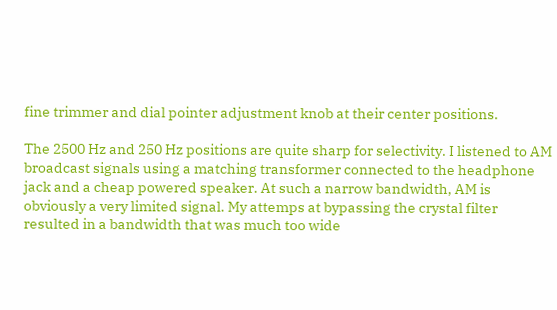fine trimmer and dial pointer adjustment knob at their center positions.

The 2500 Hz and 250 Hz positions are quite sharp for selectivity. I listened to AM broadcast signals using a matching transformer connected to the headphone jack and a cheap powered speaker. At such a narrow bandwidth, AM is obviously a very limited signal. My attemps at bypassing the crystal filter resulted in a bandwidth that was much too wide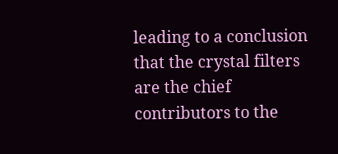leading to a conclusion that the crystal filters are the chief contributors to the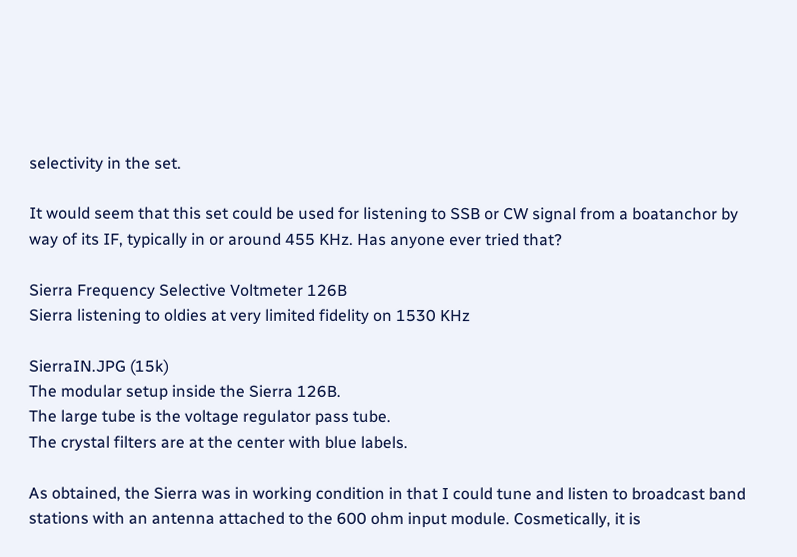selectivity in the set.

It would seem that this set could be used for listening to SSB or CW signal from a boatanchor by way of its IF, typically in or around 455 KHz. Has anyone ever tried that?

Sierra Frequency Selective Voltmeter 126B
Sierra listening to oldies at very limited fidelity on 1530 KHz

SierraIN.JPG (15k)
The modular setup inside the Sierra 126B.
The large tube is the voltage regulator pass tube.
The crystal filters are at the center with blue labels.

As obtained, the Sierra was in working condition in that I could tune and listen to broadcast band stations with an antenna attached to the 600 ohm input module. Cosmetically, it is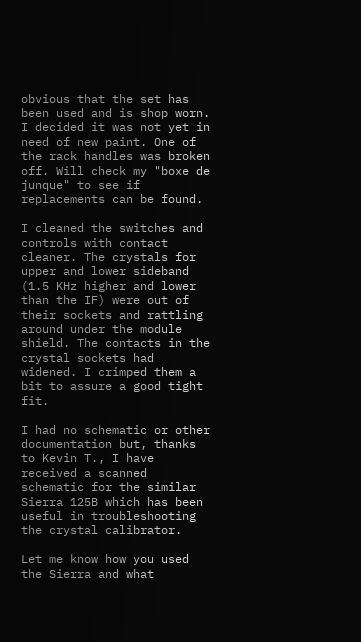obvious that the set has been used and is shop worn. I decided it was not yet in need of new paint. One of the rack handles was broken off. Will check my "boxe de junque" to see if replacements can be found.

I cleaned the switches and controls with contact cleaner. The crystals for upper and lower sideband (1.5 KHz higher and lower than the IF) were out of their sockets and rattling around under the module shield. The contacts in the crystal sockets had widened. I crimped them a bit to assure a good tight fit.

I had no schematic or other documentation but, thanks to Kevin T., I have received a scanned schematic for the similar Sierra 125B which has been useful in troubleshooting the crystal calibrator.

Let me know how you used the Sierra and what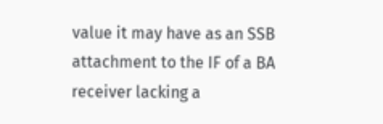value it may have as an SSB attachment to the IF of a BA receiver lacking a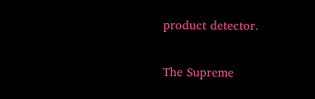product detector.

The Supreme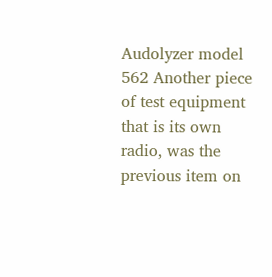Audolyzer model 562 Another piece of test equipment that is its own radio, was the previous item on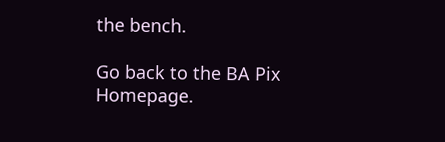the bench.

Go back to the BA Pix Homepage.